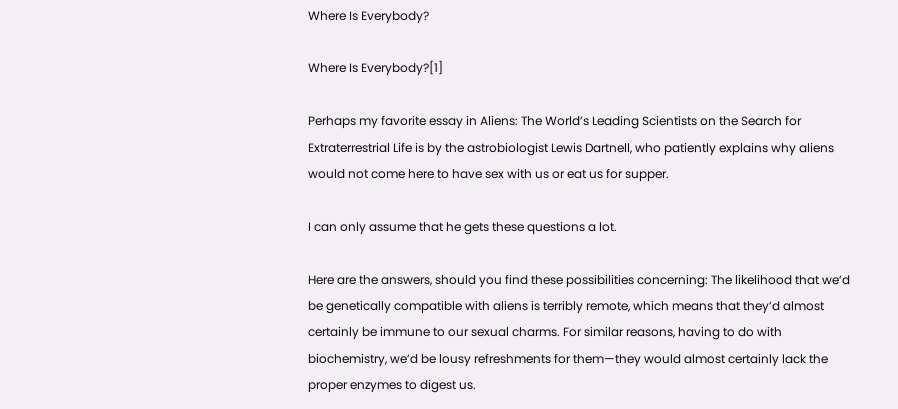Where Is Everybody?

Where Is Everybody?[1]

Perhaps my favorite essay in Aliens: The World’s Leading Scientists on the Search for Extraterrestrial Life is by the astrobiologist Lewis Dartnell, who patiently explains why aliens would not come here to have sex with us or eat us for supper.

I can only assume that he gets these questions a lot.

Here are the answers, should you find these possibilities concerning: The likelihood that we’d be genetically compatible with aliens is terribly remote, which means that they’d almost certainly be immune to our sexual charms. For similar reasons, having to do with biochemistry, we’d be lousy refreshments for them—they would almost certainly lack the proper enzymes to digest us.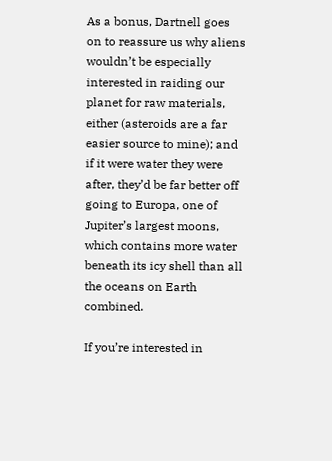As a bonus, Dartnell goes on to reassure us why aliens wouldn’t be especially interested in raiding our planet for raw materials, either (asteroids are a far easier source to mine); and if it were water they were after, they’d be far better off going to Europa, one of Jupiter’s largest moons, which contains more water beneath its icy shell than all the oceans on Earth combined.

If you’re interested in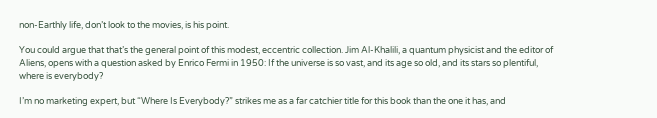non-Earthly life, don’t look to the movies, is his point.

You could argue that that’s the general point of this modest, eccentric collection. Jim Al-Khalili, a quantum physicist and the editor of Aliens, opens with a question asked by Enrico Fermi in 1950: If the universe is so vast, and its age so old, and its stars so plentiful, where is everybody?

I’m no marketing expert, but “Where Is Everybody?” strikes me as a far catchier title for this book than the one it has, and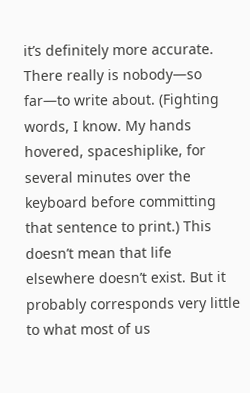it’s definitely more accurate. There really is nobody—so far—to write about. (Fighting words, I know. My hands hovered, spaceshiplike, for several minutes over the keyboard before committing that sentence to print.) This doesn’t mean that life elsewhere doesn’t exist. But it probably corresponds very little to what most of us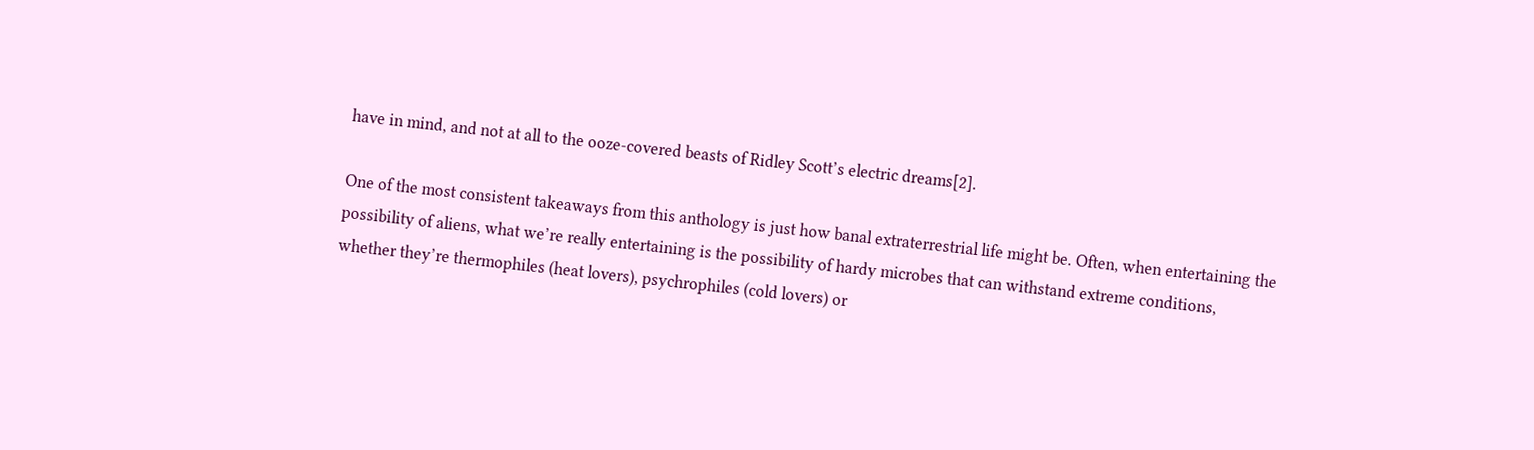have in mind, and not at all to the ooze-covered beasts of Ridley Scott’s electric dreams[2].

One of the most consistent takeaways from this anthology is just how banal extraterrestrial life might be. Often, when entertaining the possibility of aliens, what we’re really entertaining is the possibility of hardy microbes that can withstand extreme conditions, whether they’re thermophiles (heat lovers), psychrophiles (cold lovers) or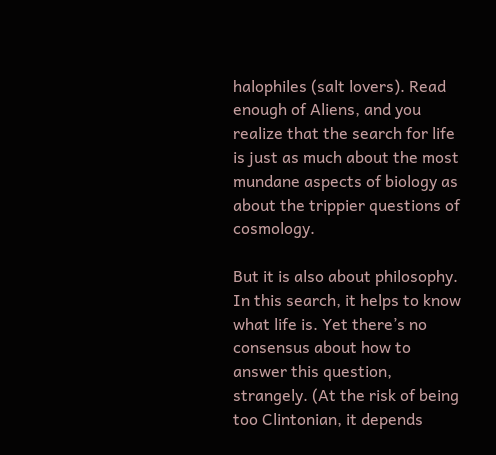halophiles (salt lovers). Read enough of Aliens, and you realize that the search for life is just as much about the most mundane aspects of biology as about the trippier questions of cosmology.

But it is also about philosophy. In this search, it helps to know what life is. Yet there’s no consensus about how to answer this question, strangely. (At the risk of being too Clintonian, it depends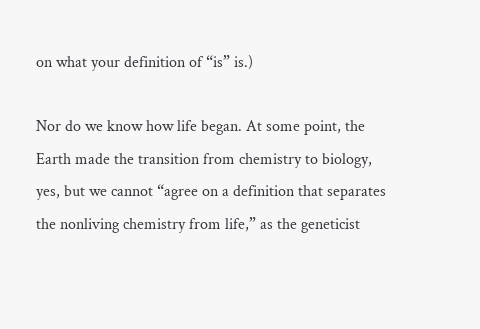on what your definition of “is” is.)

Nor do we know how life began. At some point, the Earth made the transition from chemistry to biology, yes, but we cannot “agree on a definition that separates the nonliving chemistry from life,” as the geneticist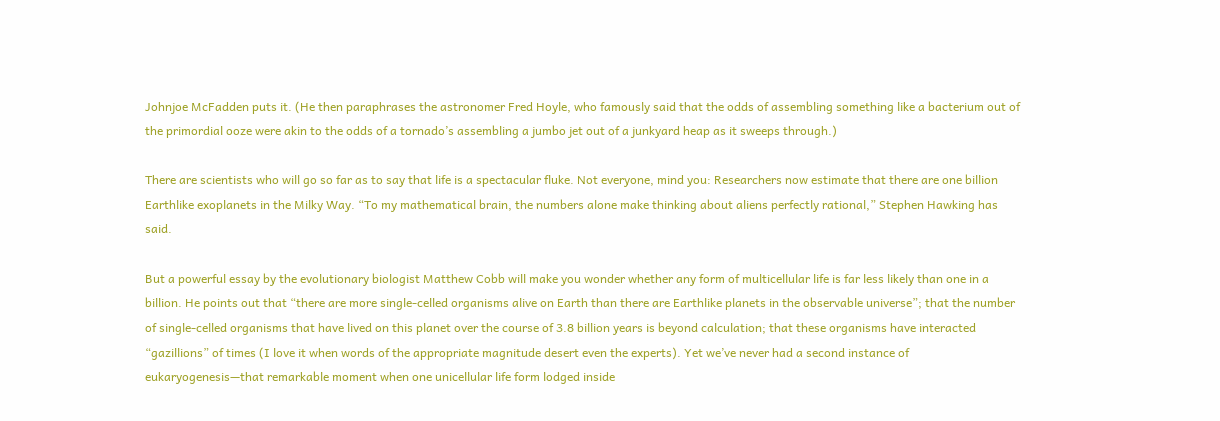Johnjoe McFadden puts it. (He then paraphrases the astronomer Fred Hoyle, who famously said that the odds of assembling something like a bacterium out of the primordial ooze were akin to the odds of a tornado’s assembling a jumbo jet out of a junkyard heap as it sweeps through.)

There are scientists who will go so far as to say that life is a spectacular fluke. Not everyone, mind you: Researchers now estimate that there are one billion Earthlike exoplanets in the Milky Way. “To my mathematical brain, the numbers alone make thinking about aliens perfectly rational,” Stephen Hawking has said.

But a powerful essay by the evolutionary biologist Matthew Cobb will make you wonder whether any form of multicellular life is far less likely than one in a billion. He points out that “there are more single-celled organisms alive on Earth than there are Earthlike planets in the observable universe”; that the number of single-celled organisms that have lived on this planet over the course of 3.8 billion years is beyond calculation; that these organisms have interacted “gazillions” of times (I love it when words of the appropriate magnitude desert even the experts). Yet we’ve never had a second instance of eukaryogenesis—that remarkable moment when one unicellular life form lodged inside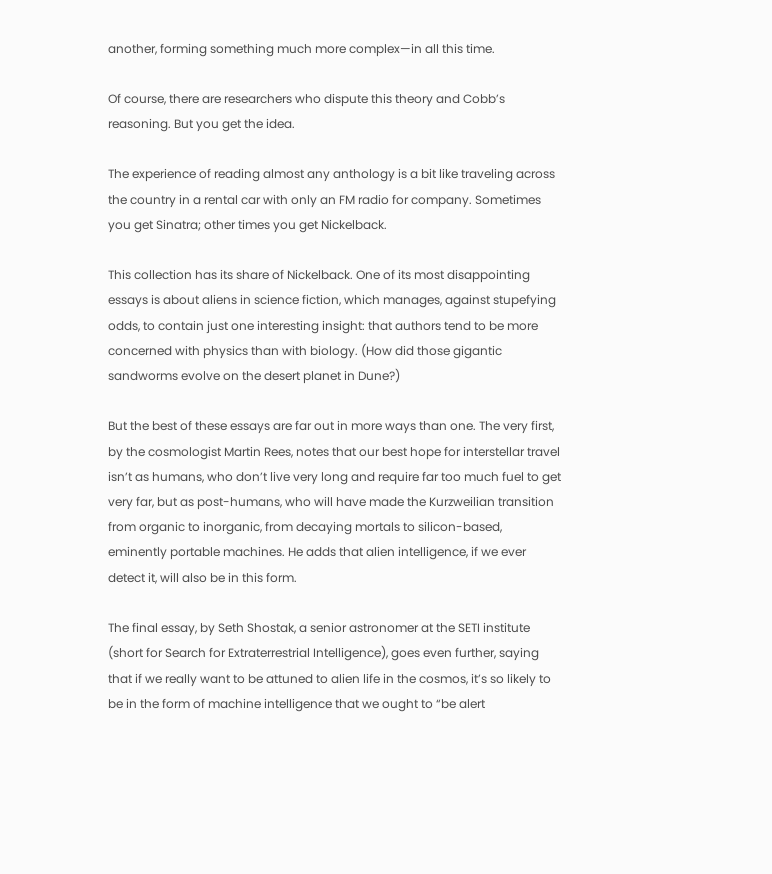another, forming something much more complex—in all this time.

Of course, there are researchers who dispute this theory and Cobb’s reasoning. But you get the idea.

The experience of reading almost any anthology is a bit like traveling across the country in a rental car with only an FM radio for company. Sometimes you get Sinatra; other times you get Nickelback.

This collection has its share of Nickelback. One of its most disappointing essays is about aliens in science fiction, which manages, against stupefying odds, to contain just one interesting insight: that authors tend to be more concerned with physics than with biology. (How did those gigantic sandworms evolve on the desert planet in Dune?)

But the best of these essays are far out in more ways than one. The very first, by the cosmologist Martin Rees, notes that our best hope for interstellar travel isn’t as humans, who don’t live very long and require far too much fuel to get very far, but as post-humans, who will have made the Kurzweilian transition from organic to inorganic, from decaying mortals to silicon-based, eminently portable machines. He adds that alien intelligence, if we ever detect it, will also be in this form.

The final essay, by Seth Shostak, a senior astronomer at the SETI institute (short for Search for Extraterrestrial Intelligence), goes even further, saying that if we really want to be attuned to alien life in the cosmos, it’s so likely to be in the form of machine intelligence that we ought to “be alert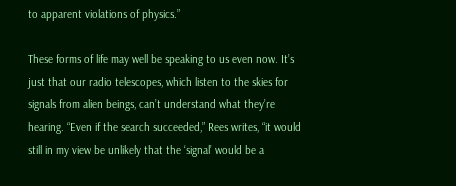to apparent violations of physics.”

These forms of life may well be speaking to us even now. It’s just that our radio telescopes, which listen to the skies for signals from alien beings, can’t understand what they’re hearing. “Even if the search succeeded,” Rees writes, “it would still in my view be unlikely that the ‘signal’ would be a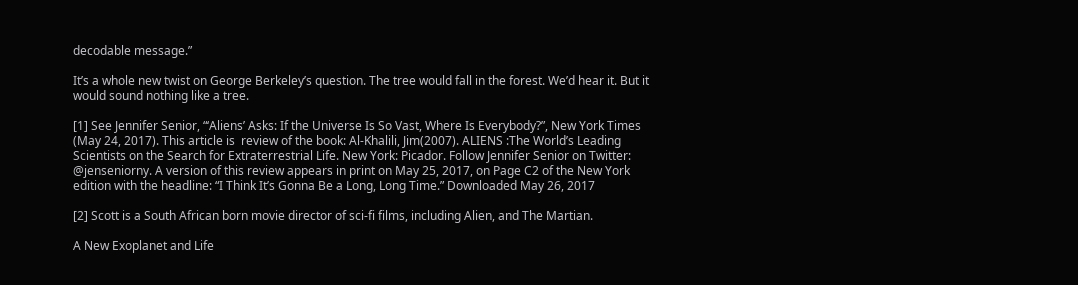decodable message.”

It’s a whole new twist on George Berkeley’s question. The tree would fall in the forest. We’d hear it. But it would sound nothing like a tree.

[1] See Jennifer Senior, “‘Aliens’ Asks: If the Universe Is So Vast, Where Is Everybody?”, New York Times (May 24, 2017). This article is  review of the book: Al-Khalili, Jim(2007). ALIENS :The World’s Leading Scientists on the Search for Extraterrestrial Life. New York: Picador. Follow Jennifer Senior on Twitter: @jenseniorny. A version of this review appears in print on May 25, 2017, on Page C2 of the New York edition with the headline: “I Think It’s Gonna Be a Long, Long Time.” Downloaded May 26, 2017

[2] Scott is a South African born movie director of sci-fi films, including Alien, and The Martian.

A New Exoplanet and Life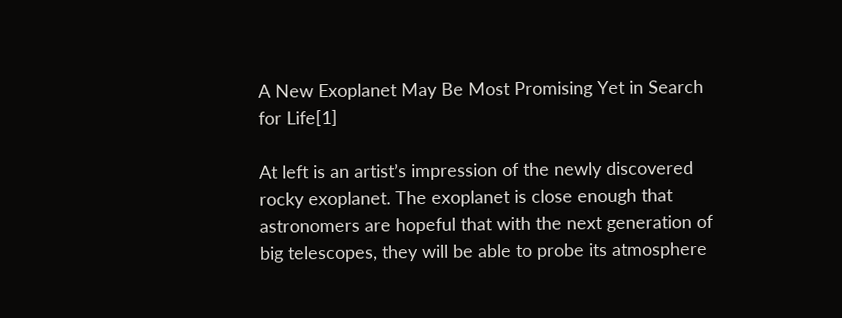A New Exoplanet May Be Most Promising Yet in Search for Life[1]

At left is an artist’s impression of the newly discovered rocky exoplanet. The exoplanet is close enough that astronomers are hopeful that with the next generation of big telescopes, they will be able to probe its atmosphere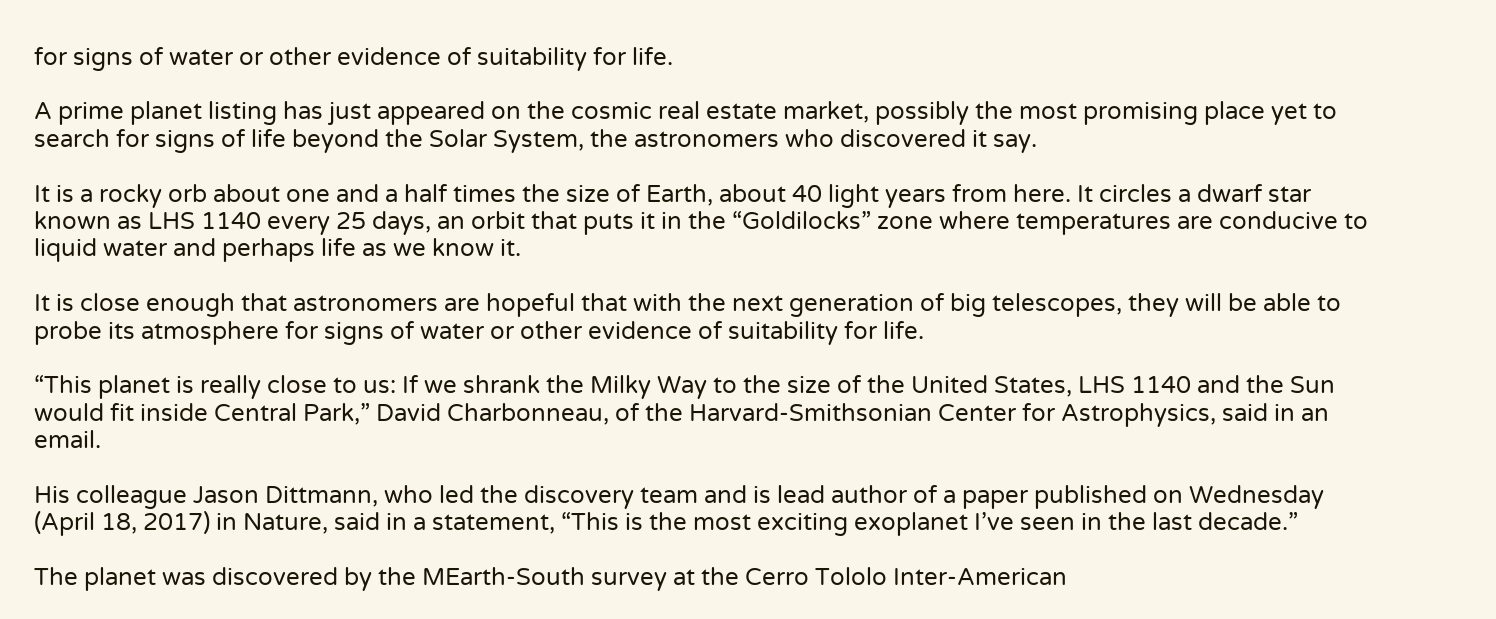for signs of water or other evidence of suitability for life.

A prime planet listing has just appeared on the cosmic real estate market, possibly the most promising place yet to search for signs of life beyond the Solar System, the astronomers who discovered it say.

It is a rocky orb about one and a half times the size of Earth, about 40 light years from here. It circles a dwarf star known as LHS 1140 every 25 days, an orbit that puts it in the “Goldilocks” zone where temperatures are conducive to liquid water and perhaps life as we know it.

It is close enough that astronomers are hopeful that with the next generation of big telescopes, they will be able to probe its atmosphere for signs of water or other evidence of suitability for life.

“This planet is really close to us: If we shrank the Milky Way to the size of the United States, LHS 1140 and the Sun would fit inside Central Park,” David Charbonneau, of the Harvard-Smithsonian Center for Astrophysics, said in an email.

His colleague Jason Dittmann, who led the discovery team and is lead author of a paper published on Wednesday (April 18, 2017) in Nature, said in a statement, “This is the most exciting exoplanet I’ve seen in the last decade.”

The planet was discovered by the MEarth-South survey at the Cerro Tololo Inter-American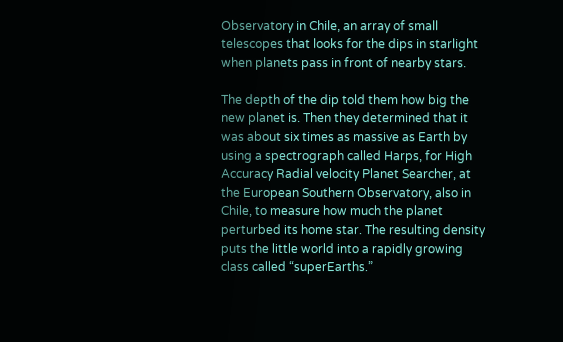Observatory in Chile, an array of small telescopes that looks for the dips in starlight when planets pass in front of nearby stars.

The depth of the dip told them how big the new planet is. Then they determined that it was about six times as massive as Earth by using a spectrograph called Harps, for High Accuracy Radial velocity Planet Searcher, at the European Southern Observatory, also in Chile, to measure how much the planet perturbed its home star. The resulting density puts the little world into a rapidly growing class called “superEarths.”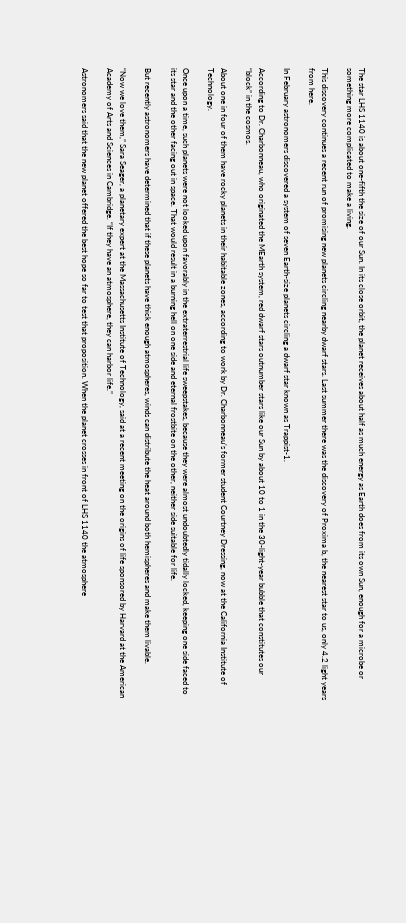The star LHS 1140 is about one-fifth the size of our Sun. In its close orbit, the planet receives about half as much energy as Earth does from its own Sun, enough for a microbe or something more complicated to make a living.

This discovery continues a recent run of promising new planets circling nearby dwarf stars. Last summer there was the discovery of Proxima b, the nearest star to us, only 4.2 light years from here.

In February astronomers discovered a system of seven Earth-size planets circling a dwarf star known as Trappist-1.

According to Dr. Charbonneau, who originated the MEarth system, red dwarf stars outnumber stars like our Sun by about 10 to 1 in the 30-light-year bubble that constitutes our “block” in the cosmos.

About one in four of them have rocky planets in their habitable zones, according to work by Dr. Charbonneau’s former student Courtney Dressing, now at the California Institute of Technology.

Once upon a time, such planets were not looked upon favorably in the extraterrestrial life sweepstakes, because they were almost undoubtedly tidally locked, keeping one side faced to its star and the other facing out in space. That would result in a burning hell on one side and eternal frostbite on the other, neither side suitable for life.

But recently astronomers have determined that if these planets have thick enough atmospheres, winds can distribute the heat around both hemispheres and make them livable.

“Now we love them,” Sara Seager, a planetary expert at the Massachusetts Institute of Technology, said at a recent meeting on the origins of life sponsored by Harvard at the American Academy of Arts and Sciences in Cambridge. “If they have an atmosphere, they can harbor life.”

Astronomers said that the new planet offered the best hope so far to test that proposition. When the planet crosses in front of LHS 1140 the atmosphere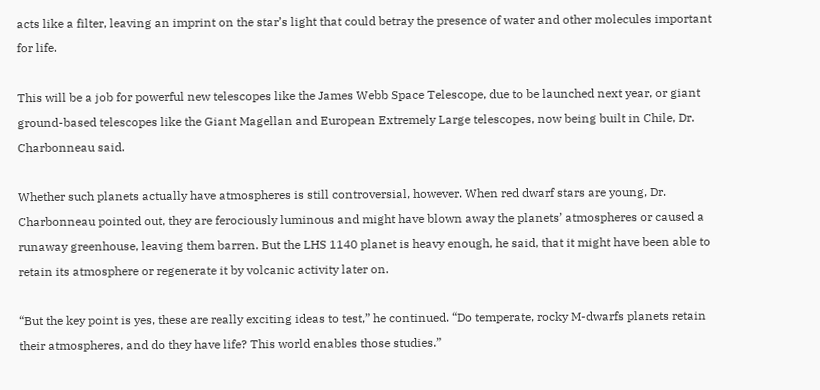acts like a filter, leaving an imprint on the star’s light that could betray the presence of water and other molecules important for life.

This will be a job for powerful new telescopes like the James Webb Space Telescope, due to be launched next year, or giant ground-based telescopes like the Giant Magellan and European Extremely Large telescopes, now being built in Chile, Dr. Charbonneau said.

Whether such planets actually have atmospheres is still controversial, however. When red dwarf stars are young, Dr. Charbonneau pointed out, they are ferociously luminous and might have blown away the planets’ atmospheres or caused a runaway greenhouse, leaving them barren. But the LHS 1140 planet is heavy enough, he said, that it might have been able to retain its atmosphere or regenerate it by volcanic activity later on.

“But the key point is yes, these are really exciting ideas to test,” he continued. “Do temperate, rocky M-dwarfs planets retain their atmospheres, and do they have life? This world enables those studies.”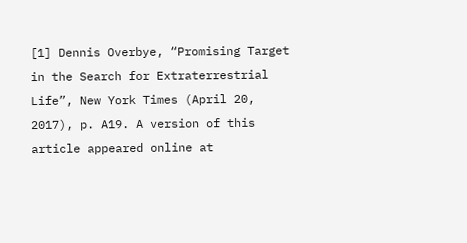[1] Dennis Overbye, “Promising Target in the Search for Extraterrestrial Life”, New York Times (April 20, 2017), p. A19. A version of this article appeared online at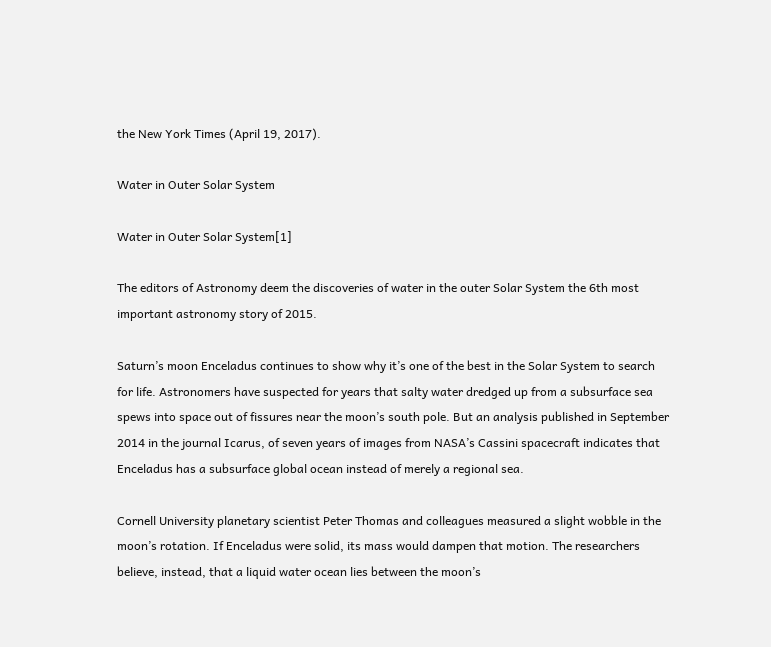the New York Times (April 19, 2017).

Water in Outer Solar System

Water in Outer Solar System[1]

The editors of Astronomy deem the discoveries of water in the outer Solar System the 6th most important astronomy story of 2015.

Saturn’s moon Enceladus continues to show why it’s one of the best in the Solar System to search for life. Astronomers have suspected for years that salty water dredged up from a subsurface sea spews into space out of fissures near the moon’s south pole. But an analysis published in September 2014 in the journal Icarus, of seven years of images from NASA’s Cassini spacecraft indicates that Enceladus has a subsurface global ocean instead of merely a regional sea.

Cornell University planetary scientist Peter Thomas and colleagues measured a slight wobble in the moon’s rotation. If Enceladus were solid, its mass would dampen that motion. The researchers believe, instead, that a liquid water ocean lies between the moon’s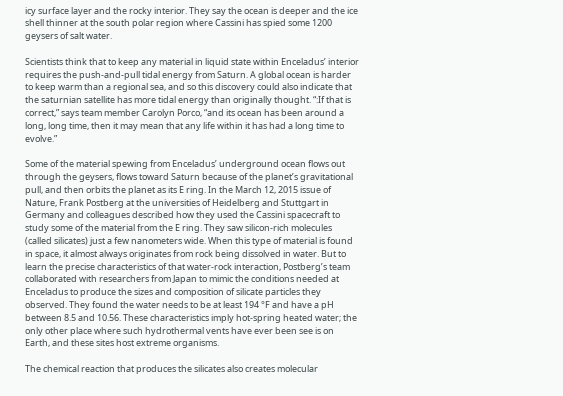icy surface layer and the rocky interior. They say the ocean is deeper and the ice shell thinner at the south polar region where Cassini has spied some 1200 geysers of salt water.

Scientists think that to keep any material in liquid state within Enceladus’ interior requires the push-and-pull tidal energy from Saturn. A global ocean is harder to keep warm than a regional sea, and so this discovery could also indicate that the saturnian satellite has more tidal energy than originally thought. “:If that is correct,” says team member Carolyn Porco, “and its ocean has been around a long, long time, then it may mean that any life within it has had a long time to evolve.”

Some of the material spewing from Enceladus’ underground ocean flows out through the geysers, flows toward Saturn because of the planet’s gravitational pull, and then orbits the planet as its E ring. In the March 12, 2015 issue of Nature, Frank Postberg at the universities of Heidelberg and Stuttgart in Germany and colleagues described how they used the Cassini spacecraft to study some of the material from the E ring. They saw silicon-rich molecules (called silicates) just a few nanometers wide. When this type of material is found in space, it almost always originates from rock being dissolved in water. But to learn the precise characteristics of that water-rock interaction, Postberg’s team collaborated with researchers from Japan to mimic the conditions needed at Enceladus to produce the sizes and composition of silicate particles they observed. They found the water needs to be at least 194 °F and have a pH between 8.5 and 10.56. These characteristics imply hot-spring heated water; the only other place where such hydrothermal vents have ever been see is on Earth, and these sites host extreme organisms.

The chemical reaction that produces the silicates also creates molecular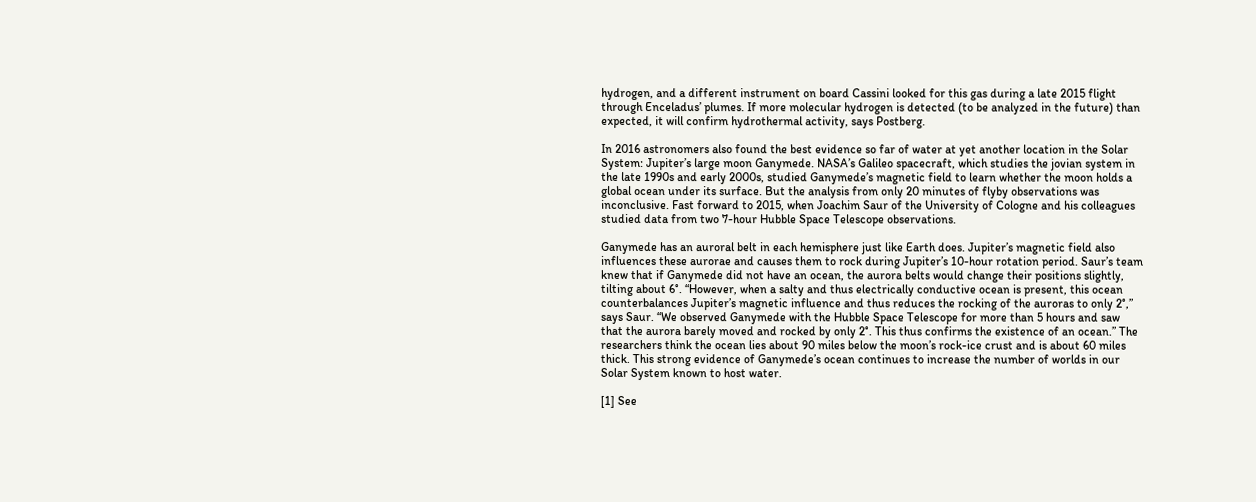hydrogen, and a different instrument on board Cassini looked for this gas during a late 2015 flight through Enceladus’ plumes. If more molecular hydrogen is detected (to be analyzed in the future) than expected, it will confirm hydrothermal activity, says Postberg.

In 2016 astronomers also found the best evidence so far of water at yet another location in the Solar System: Jupiter’s large moon Ganymede. NASA’s Galileo spacecraft, which studies the jovian system in the late 1990s and early 2000s, studied Ganymede’s magnetic field to learn whether the moon holds a global ocean under its surface. But the analysis from only 20 minutes of flyby observations was inconclusive. Fast forward to 2015, when Joachim Saur of the University of Cologne and his colleagues studied data from two 7-hour Hubble Space Telescope observations.

Ganymede has an auroral belt in each hemisphere just like Earth does. Jupiter’s magnetic field also influences these aurorae and causes them to rock during Jupiter’s 10-hour rotation period. Saur’s team knew that if Ganymede did not have an ocean, the aurora belts would change their positions slightly, tilting about 6°. “However, when a salty and thus electrically conductive ocean is present, this ocean counterbalances Jupiter’s magnetic influence and thus reduces the rocking of the auroras to only 2°,” says Saur. “We observed Ganymede with the Hubble Space Telescope for more than 5 hours and saw that the aurora barely moved and rocked by only 2°. This thus confirms the existence of an ocean.” The researchers think the ocean lies about 90 miles below the moon’s rock-ice crust and is about 60 miles thick. This strong evidence of Ganymede’s ocean continues to increase the number of worlds in our Solar System known to host water.

[1] See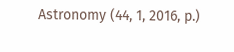Astronomy (44, 1, 2016, p.)